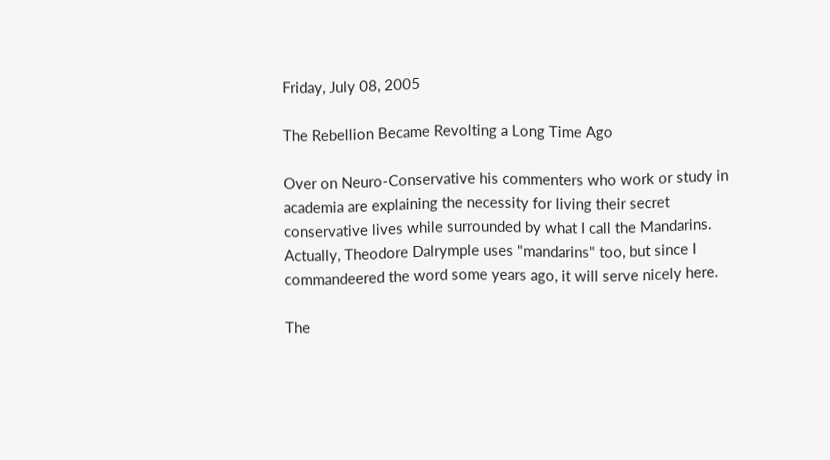Friday, July 08, 2005

The Rebellion Became Revolting a Long Time Ago

Over on Neuro-Conservative his commenters who work or study in academia are explaining the necessity for living their secret conservative lives while surrounded by what I call the Mandarins. Actually, Theodore Dalrymple uses "mandarins" too, but since I commandeered the word some years ago, it will serve nicely here.

The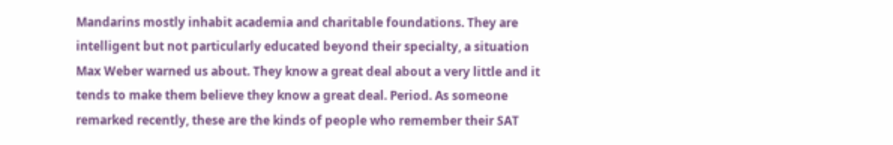Mandarins mostly inhabit academia and charitable foundations. They are intelligent but not particularly educated beyond their specialty, a situation Max Weber warned us about. They know a great deal about a very little and it tends to make them believe they know a great deal. Period. As someone remarked recently, these are the kinds of people who remember their SAT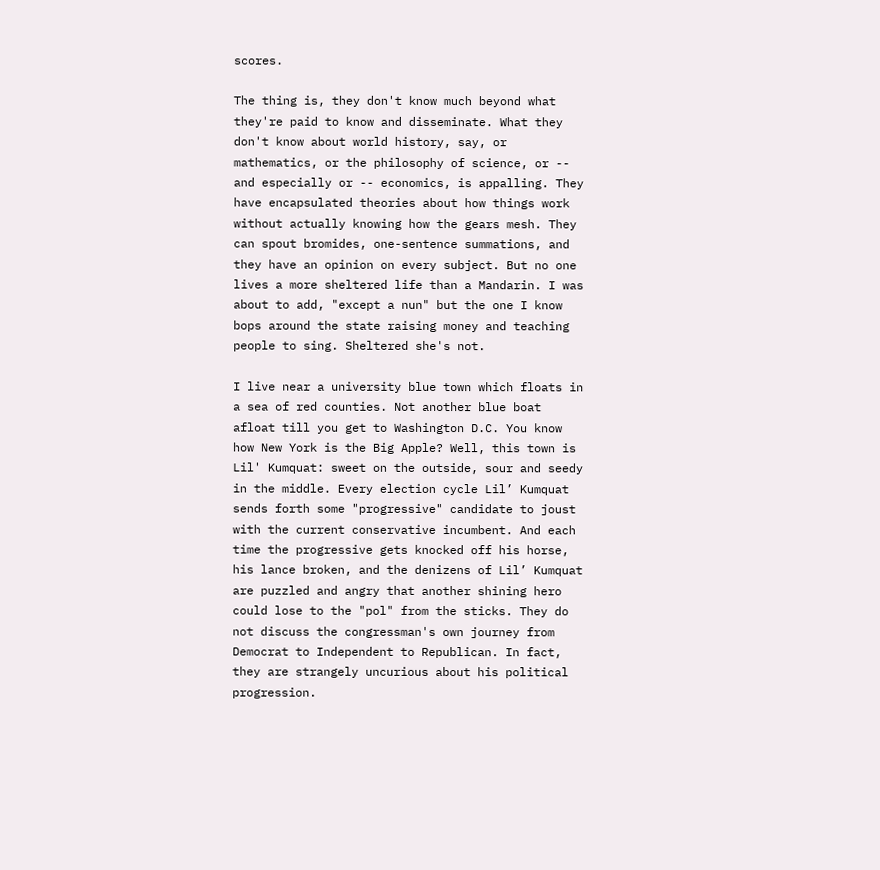scores.

The thing is, they don't know much beyond what they're paid to know and disseminate. What they don't know about world history, say, or mathematics, or the philosophy of science, or -- and especially or -- economics, is appalling. They have encapsulated theories about how things work without actually knowing how the gears mesh. They can spout bromides, one-sentence summations, and they have an opinion on every subject. But no one lives a more sheltered life than a Mandarin. I was about to add, "except a nun" but the one I know bops around the state raising money and teaching people to sing. Sheltered she's not.

I live near a university blue town which floats in a sea of red counties. Not another blue boat afloat till you get to Washington D.C. You know how New York is the Big Apple? Well, this town is Lil' Kumquat: sweet on the outside, sour and seedy in the middle. Every election cycle Lil’ Kumquat sends forth some "progressive" candidate to joust with the current conservative incumbent. And each time the progressive gets knocked off his horse, his lance broken, and the denizens of Lil’ Kumquat are puzzled and angry that another shining hero could lose to the "pol" from the sticks. They do not discuss the congressman's own journey from Democrat to Independent to Republican. In fact, they are strangely uncurious about his political progression.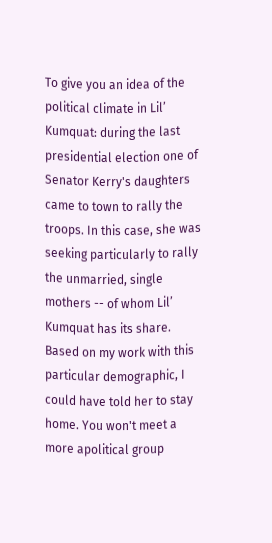To give you an idea of the political climate in Lil’ Kumquat: during the last presidential election one of Senator Kerry's daughters came to town to rally the troops. In this case, she was seeking particularly to rally the unmarried, single mothers -- of whom Lil’ Kumquat has its share. Based on my work with this particular demographic, I could have told her to stay home. You won't meet a more apolitical group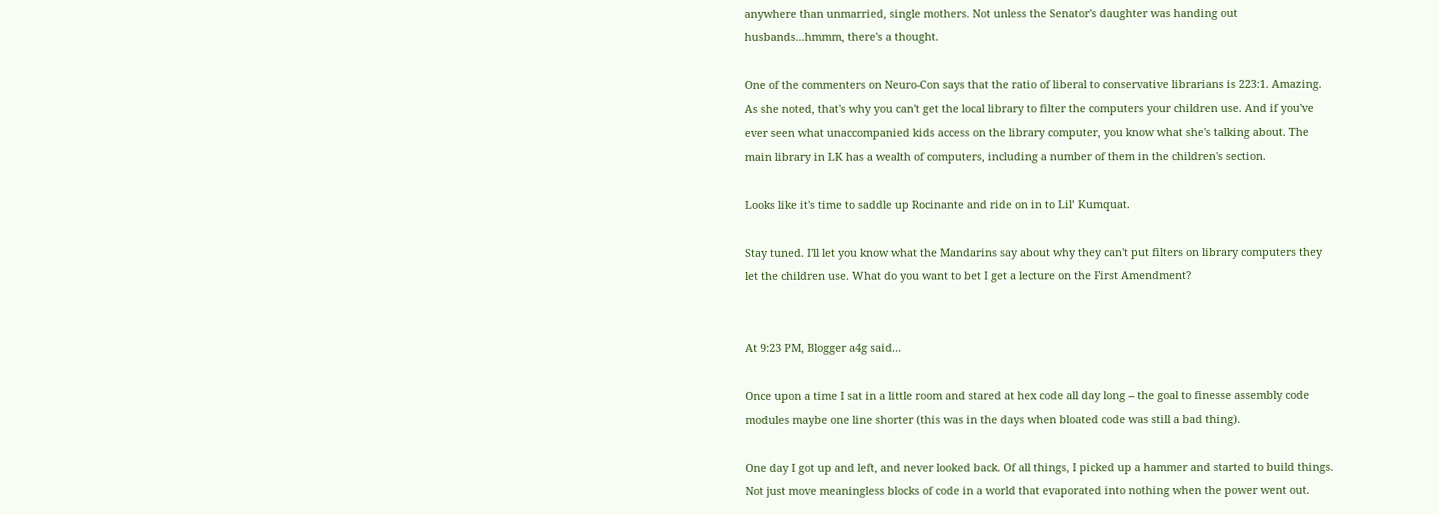anywhere than unmarried, single mothers. Not unless the Senator's daughter was handing out husbands...hmmm, there's a thought.

One of the commenters on Neuro-Con says that the ratio of liberal to conservative librarians is 223:1. Amazing. As she noted, that's why you can't get the local library to filter the computers your children use. And if you've ever seen what unaccompanied kids access on the library computer, you know what she's talking about. The main library in LK has a wealth of computers, including a number of them in the children's section.

Looks like it's time to saddle up Rocinante and ride on in to Lil’ Kumquat.

Stay tuned. I'll let you know what the Mandarins say about why they can't put filters on library computers they let the children use. What do you want to bet I get a lecture on the First Amendment?


At 9:23 PM, Blogger a4g said...

Once upon a time I sat in a little room and stared at hex code all day long -- the goal to finesse assembly code modules maybe one line shorter (this was in the days when bloated code was still a bad thing).

One day I got up and left, and never looked back. Of all things, I picked up a hammer and started to build things. Not just move meaningless blocks of code in a world that evaporated into nothing when the power went out.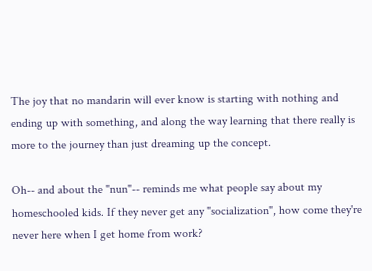The joy that no mandarin will ever know is starting with nothing and ending up with something, and along the way learning that there really is more to the journey than just dreaming up the concept.

Oh-- and about the "nun"-- reminds me what people say about my homeschooled kids. If they never get any "socialization", how come they're never here when I get home from work?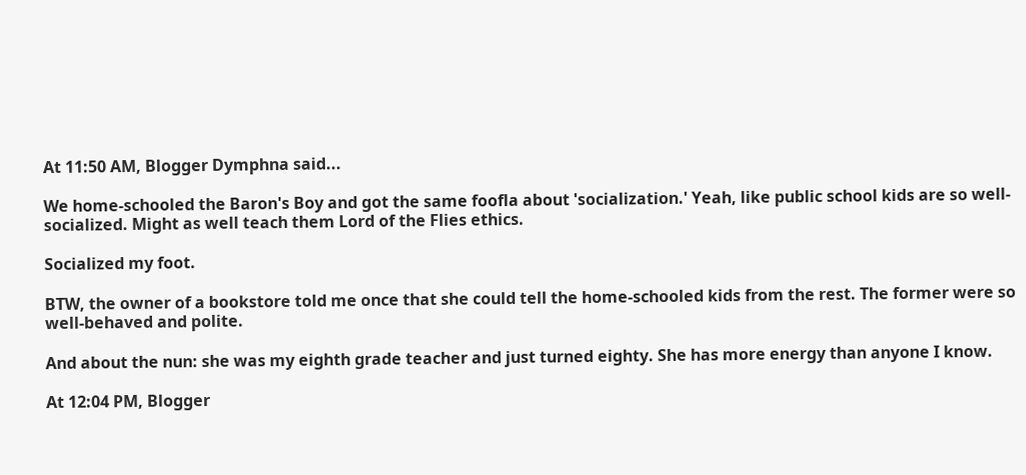At 11:50 AM, Blogger Dymphna said...

We home-schooled the Baron's Boy and got the same foofla about 'socialization.' Yeah, like public school kids are so well-socialized. Might as well teach them Lord of the Flies ethics.

Socialized my foot.

BTW, the owner of a bookstore told me once that she could tell the home-schooled kids from the rest. The former were so well-behaved and polite.

And about the nun: she was my eighth grade teacher and just turned eighty. She has more energy than anyone I know.

At 12:04 PM, Blogger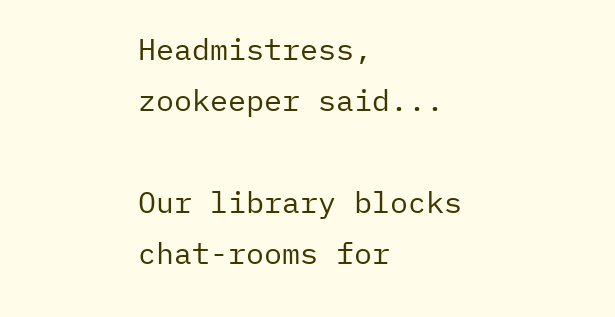Headmistress, zookeeper said...

Our library blocks chat-rooms for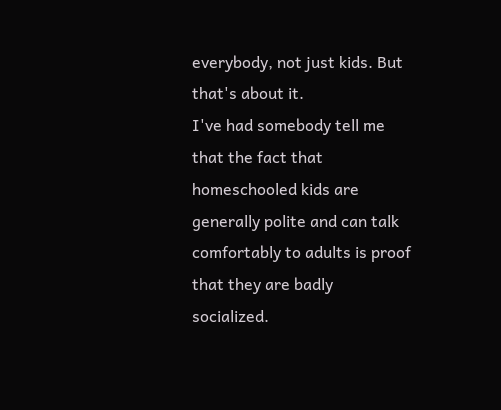everybody, not just kids. But that's about it.
I've had somebody tell me that the fact that homeschooled kids are generally polite and can talk comfortably to adults is proof that they are badly socialized.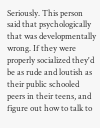Seriously. This person said that psychologically that was developmentally wrong. If they were properly socialized they'd be as rude and loutish as their public schooled peers in their teens, and figure out how to talk to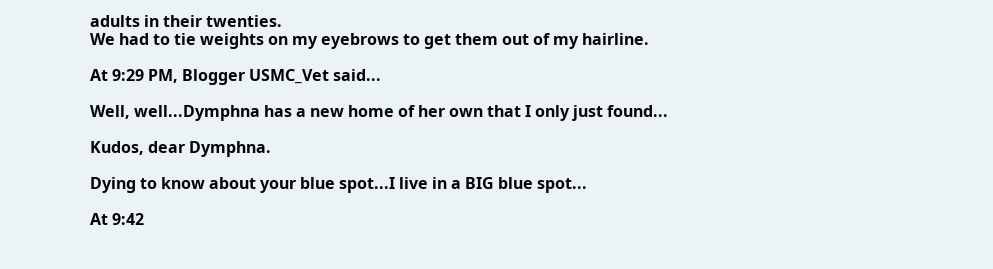adults in their twenties.
We had to tie weights on my eyebrows to get them out of my hairline.

At 9:29 PM, Blogger USMC_Vet said...

Well, well...Dymphna has a new home of her own that I only just found...

Kudos, dear Dymphna.

Dying to know about your blue spot...I live in a BIG blue spot...

At 9:42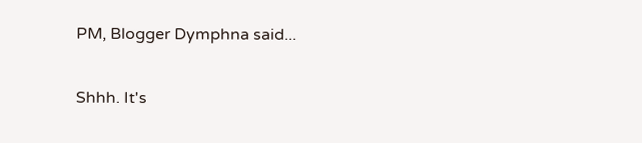PM, Blogger Dymphna said...

Shhh. It's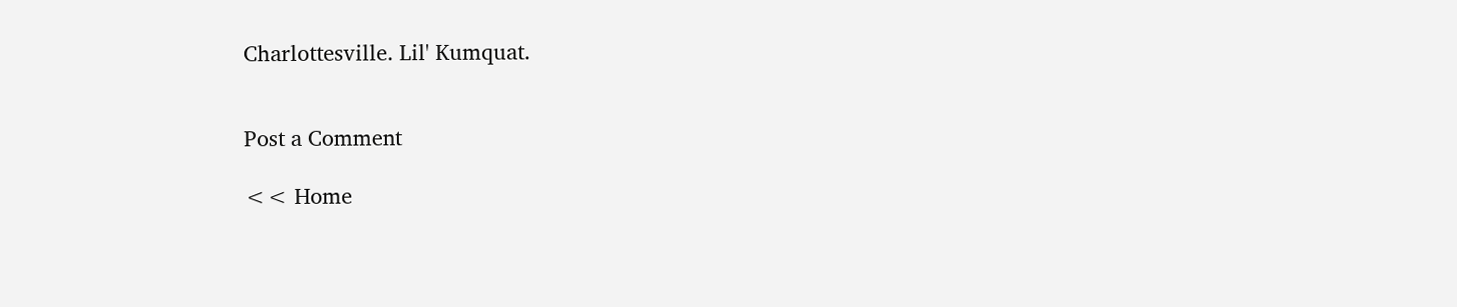Charlottesville. Lil' Kumquat.


Post a Comment

<< Home